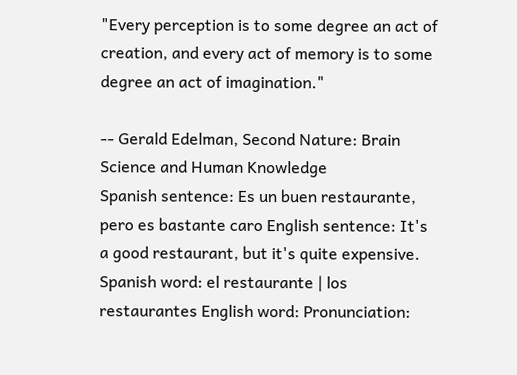"Every perception is to some degree an act of creation, and every act of memory is to some degree an act of imagination."

-- Gerald Edelman, Second Nature: Brain Science and Human Knowledge
Spanish sentence: Es un buen restaurante, pero es bastante caro English sentence: It's a good restaurant, but it's quite expensive. Spanish word: el restaurante | los restaurantes English word: Pronunciation: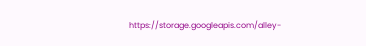https://storage.googleapis.com/alley-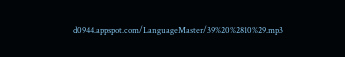d0944.appspot.com/LanguageMaster/39%20%2810%29.mp3